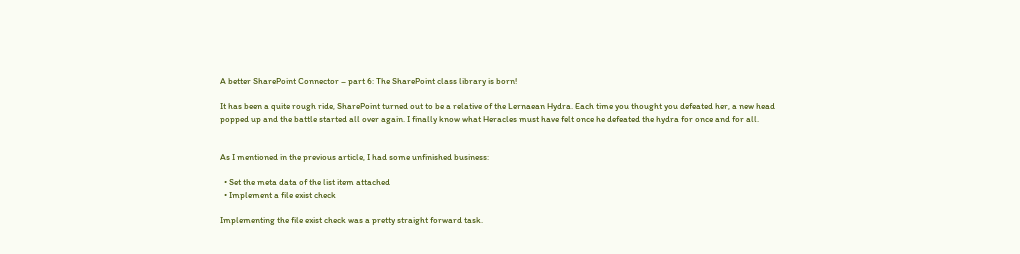A better SharePoint Connector – part 6: The SharePoint class library is born!

It has been a quite rough ride, SharePoint turned out to be a relative of the Lernaean Hydra. Each time you thought you defeated her, a new head popped up and the battle started all over again. I finally know what Heracles must have felt once he defeated the hydra for once and for all.


As I mentioned in the previous article, I had some unfinished business:

  • Set the meta data of the list item attached
  • Implement a file exist check

Implementing the file exist check was a pretty straight forward task.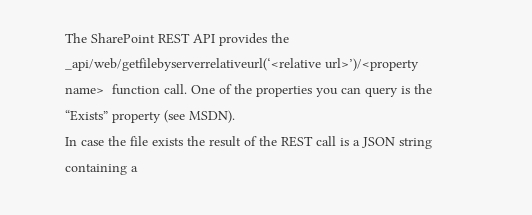The SharePoint REST API provides the _api/web/getfilebyserverrelativeurl(‘<relative url>’)/<property name>  function call. One of the properties you can query is the “Exists” property (see MSDN).
In case the file exists the result of the REST call is a JSON string containing a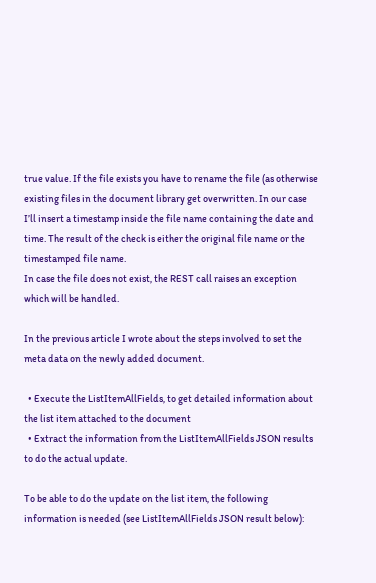true value. If the file exists you have to rename the file (as otherwise existing files in the document library get overwritten. In our case I’ll insert a timestamp inside the file name containing the date and time. The result of the check is either the original file name or the timestamped file name.
In case the file does not exist, the REST call raises an exception which will be handled.

In the previous article I wrote about the steps involved to set the meta data on the newly added document.

  • Execute the ListItemAllFields, to get detailed information about the list item attached to the document
  • Extract the information from the ListItemAllFields JSON results to do the actual update.

To be able to do the update on the list item, the following information is needed (see ListItemAllFields JSON result below):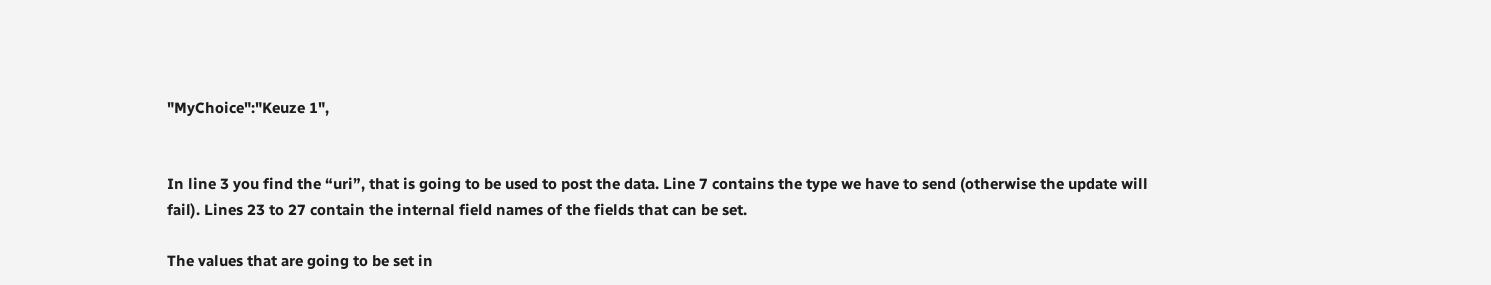"MyChoice":"Keuze 1",


In line 3 you find the “uri”, that is going to be used to post the data. Line 7 contains the type we have to send (otherwise the update will fail). Lines 23 to 27 contain the internal field names of the fields that can be set.

The values that are going to be set in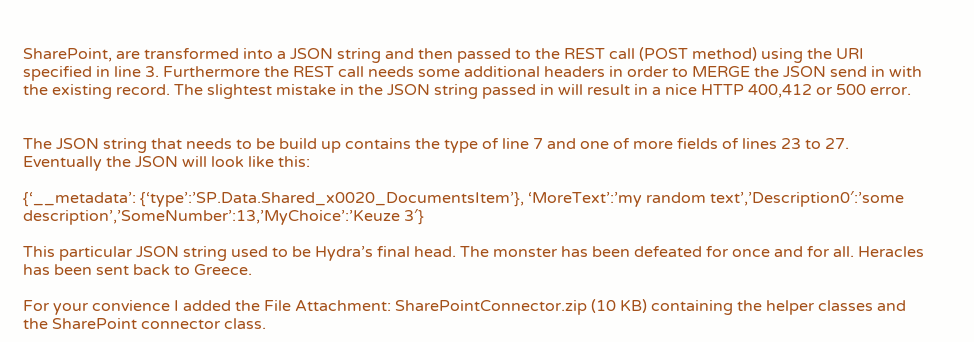SharePoint, are transformed into a JSON string and then passed to the REST call (POST method) using the URI specified in line 3. Furthermore the REST call needs some additional headers in order to MERGE the JSON send in with the existing record. The slightest mistake in the JSON string passed in will result in a nice HTTP 400,412 or 500 error.


The JSON string that needs to be build up contains the type of line 7 and one of more fields of lines 23 to 27. Eventually the JSON will look like this:

{‘__metadata’: {‘type’:’SP.Data.Shared_x0020_DocumentsItem’}, ‘MoreText’:’my random text’,’Description0′:’some description’,’SomeNumber’:13,’MyChoice’:’Keuze 3′}

This particular JSON string used to be Hydra’s final head. The monster has been defeated for once and for all. Heracles has been sent back to Greece.

For your convience I added the File Attachment: SharePointConnector.zip (10 KB) containing the helper classes and the SharePoint connector class.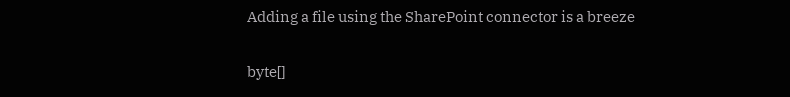Adding a file using the SharePoint connector is a breeze

byte[]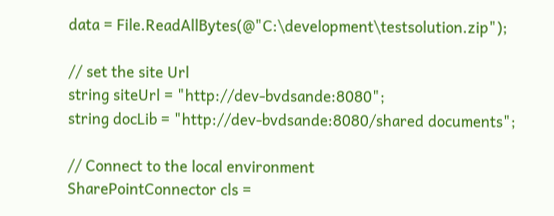data = File.ReadAllBytes(@"C:\development\testsolution.zip");

// set the site Url
string siteUrl = "http://dev-bvdsande:8080";
string docLib = "http://dev-bvdsande:8080/shared documents";

// Connect to the local environment
SharePointConnector cls =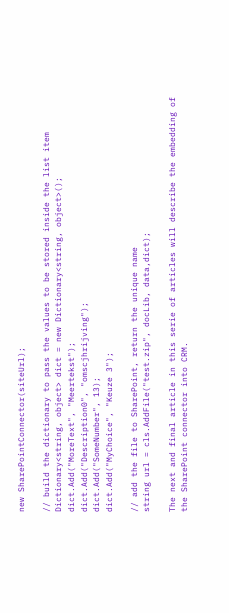new SharePointConnector(siteUrl);

// build the dictionary to pass the values to be stored inside the list item
Dictionary<string, object> dict = new Dictionary<string, object>();
dict.Add("MoreText", "Meertekst");
dict.Add("Description0", "omscjhrijving");
dict.Add("SomeNumber", 13);
dict.Add("MyChoice", "Keuze 3");

// add the file to SharePoint, return the unique name
string url = cls.AddFile("test.zip", docLib, data,dict);

The next and final article in this serie of articles will describe the embedding of the SharePoint connector into CRM.